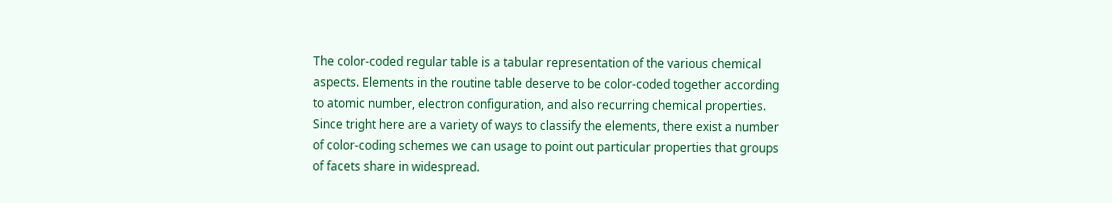The color-coded regular table is a tabular representation of the various chemical aspects. Elements in the routine table deserve to be color-coded together according to atomic number, electron configuration, and also recurring chemical properties. Since tright here are a variety of ways to classify the elements, there exist a number of color-coding schemes we can usage to point out particular properties that groups of facets share in widespread.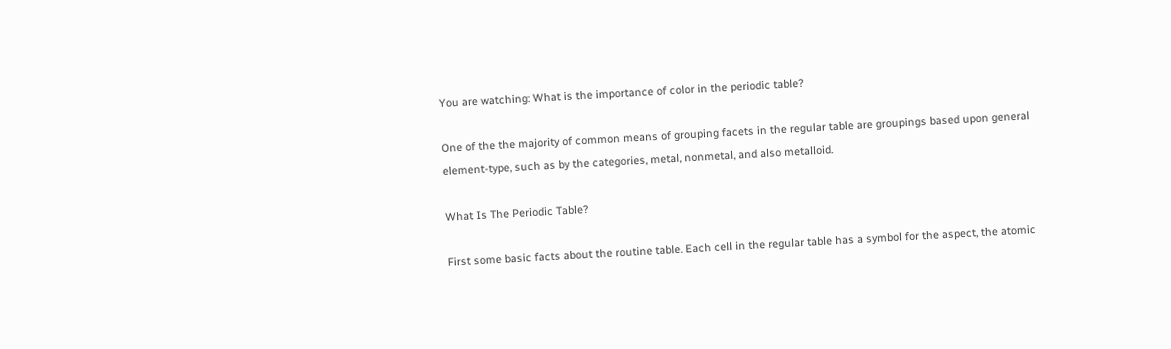You are watching: What is the importance of color in the periodic table?

One of the the majority of common means of grouping facets in the regular table are groupings based upon general element-type, such as by the categories, metal, nonmetal, and also metalloid.

What Is The Periodic Table?

First some basic facts about the routine table. Each cell in the regular table has a symbol for the aspect, the atomic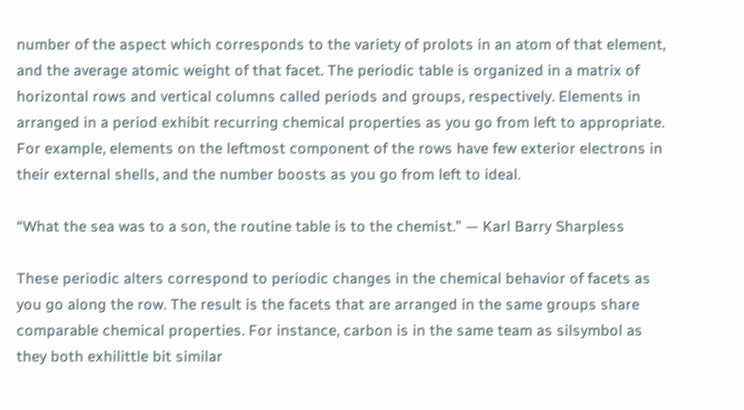number of the aspect which corresponds to the variety of prolots in an atom of that element, and the average atomic weight of that facet. The periodic table is organized in a matrix of horizontal rows and vertical columns called periods and groups, respectively. Elements in arranged in a period exhibit recurring chemical properties as you go from left to appropriate. For example, elements on the leftmost component of the rows have few exterior electrons in their external shells, and the number boosts as you go from left to ideal.

“What the sea was to a son, the routine table is to the chemist.” — Karl Barry Sharpless

These periodic alters correspond to periodic changes in the chemical behavior of facets as you go along the row. The result is the facets that are arranged in the same groups share comparable chemical properties. For instance, carbon is in the same team as silsymbol as they both exhilittle bit similar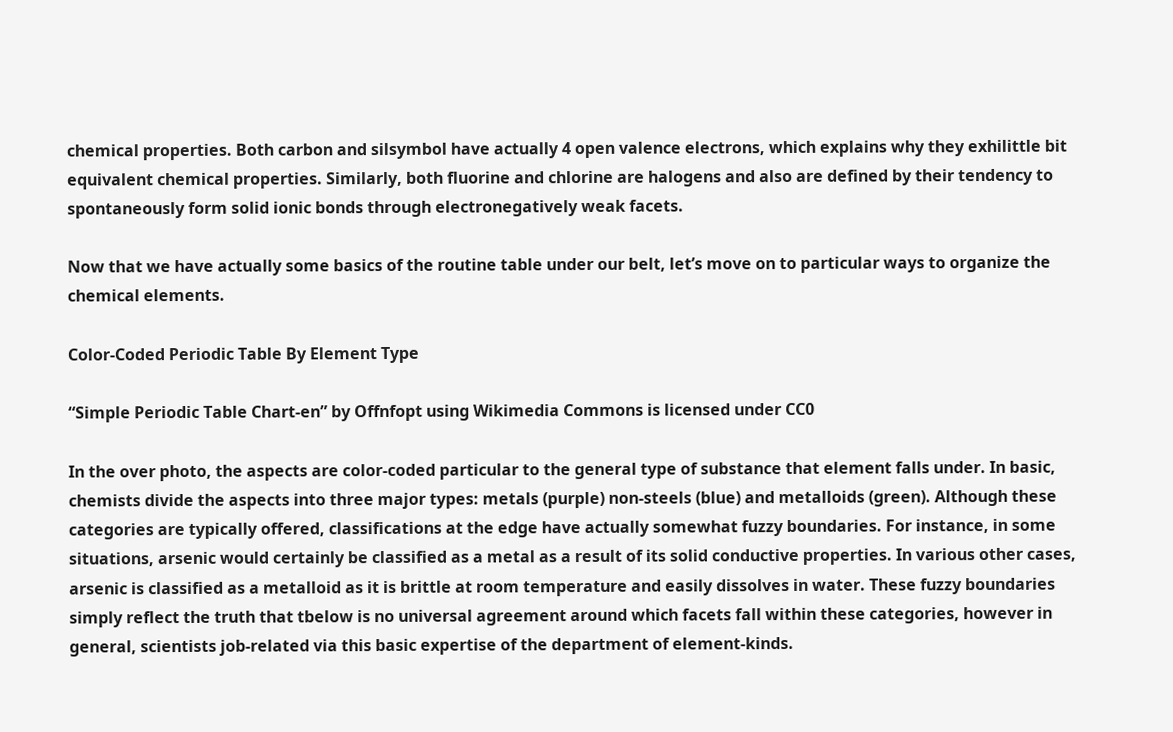chemical properties. Both carbon and silsymbol have actually 4 open valence electrons, which explains why they exhilittle bit equivalent chemical properties. Similarly, both fluorine and chlorine are halogens and also are defined by their tendency to spontaneously form solid ionic bonds through electronegatively weak facets.

Now that we have actually some basics of the routine table under our belt, let’s move on to particular ways to organize the chemical elements.

Color-Coded Periodic Table By Element Type

“Simple Periodic Table Chart-en” by Offnfopt using Wikimedia Commons is licensed under CC0

In the over photo, the aspects are color-coded particular to the general type of substance that element falls under. In basic, chemists divide the aspects into three major types: metals (purple) non-steels (blue) and metalloids (green). Although these categories are typically offered, classifications at the edge have actually somewhat fuzzy boundaries. For instance, in some situations, arsenic would certainly be classified as a metal as a result of its solid conductive properties. In various other cases, arsenic is classified as a metalloid as it is brittle at room temperature and easily dissolves in water. These fuzzy boundaries simply reflect the truth that tbelow is no universal agreement around which facets fall within these categories, however in general, scientists job-related via this basic expertise of the department of element-kinds.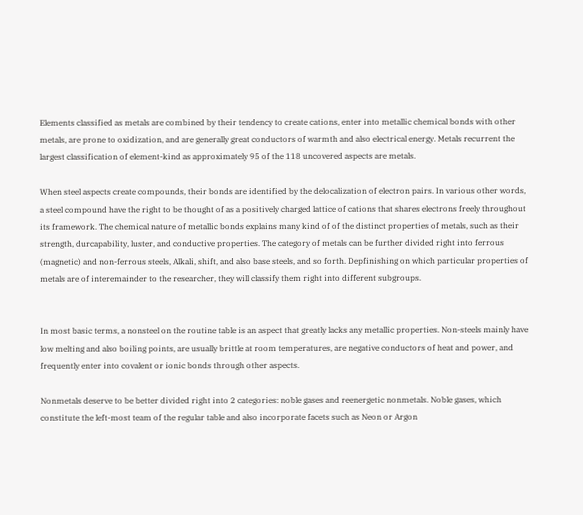Elements classified as metals are combined by their tendency to create cations, enter into metallic chemical bonds with other metals, are prone to oxidization, and are generally great conductors of warmth and also electrical energy. Metals recurrent the largest classification of element-kind as approximately 95 of the 118 uncovered aspects are metals.

When steel aspects create compounds, their bonds are identified by the delocalization of electron pairs. In various other words, a steel compound have the right to be thought of as a positively charged lattice of cations that shares electrons freely throughout its framework. The chemical nature of metallic bonds explains many kind of of the distinct properties of metals, such as their strength, durcapability, luster, and conductive properties. The category of metals can be further divided right into ferrous (magnetic) and non-ferrous steels, Alkali, shift, and also base steels, and so forth. Depfinishing on which particular properties of metals are of interemainder to the researcher, they will classify them right into different subgroups.


In most basic terms, a nonsteel on the routine table is an aspect that greatly lacks any metallic properties. Non-steels mainly have low melting and also boiling points, are usually brittle at room temperatures, are negative conductors of heat and power, and frequently enter into covalent or ionic bonds through other aspects.

Nonmetals deserve to be better divided right into 2 categories: noble gases and reenergetic nonmetals. Noble gases, which constitute the left-most team of the regular table and also incorporate facets such as Neon or Argon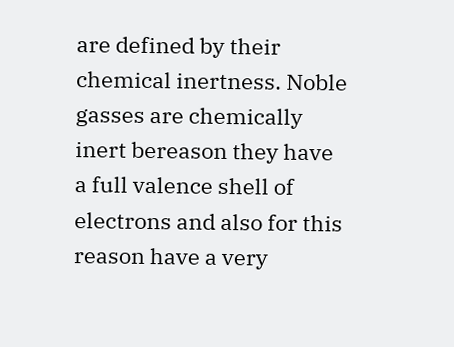are defined by their chemical inertness. Noble gasses are chemically inert bereason they have a full valence shell of electrons and also for this reason have a very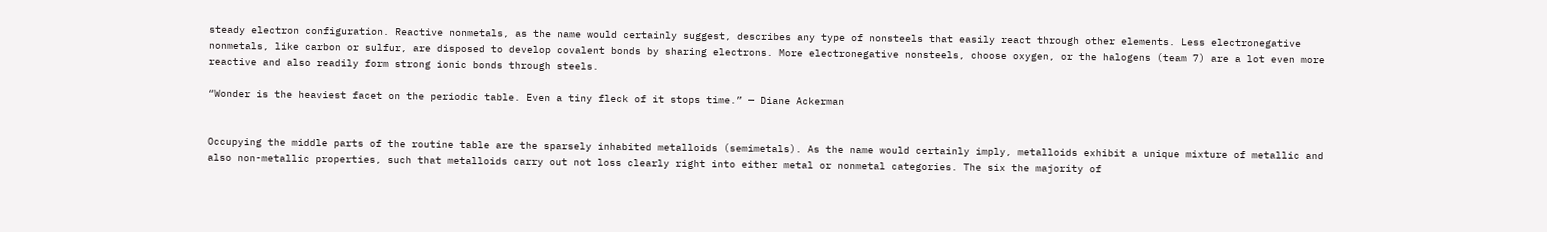steady electron configuration. Reactive nonmetals, as the name would certainly suggest, describes any type of nonsteels that easily react through other elements. Less electronegative nonmetals, like carbon or sulfur, are disposed to develop covalent bonds by sharing electrons. More electronegative nonsteels, choose oxygen, or the halogens (team 7) are a lot even more reactive and also readily form strong ionic bonds through steels.

“Wonder is the heaviest facet on the periodic table. Even a tiny fleck of it stops time.” — Diane Ackerman


Occupying the middle parts of the routine table are the sparsely inhabited metalloids (semimetals). As the name would certainly imply, metalloids exhibit a unique mixture of metallic and also non-metallic properties, such that metalloids carry out not loss clearly right into either metal or nonmetal categories. The six the majority of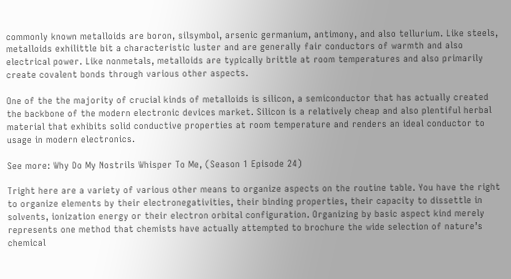commonly known metalloids are boron, silsymbol, arsenic germanium, antimony, and also tellurium. Like steels, metalloids exhilittle bit a characteristic luster and are generally fair conductors of warmth and also electrical power. Like nonmetals, metalloids are typically brittle at room temperatures and also primarily create covalent bonds through various other aspects.

One of the the majority of crucial kinds of metalloids is silicon, a semiconductor that has actually created the backbone of the modern electronic devices market. Silicon is a relatively cheap and also plentiful herbal material that exhibits solid conductive properties at room temperature and renders an ideal conductor to usage in modern electronics.

See more: Why Do My Nostrils Whisper To Me, (Season 1 Episode 24)

Tright here are a variety of various other means to organize aspects on the routine table. You have the right to organize elements by their electronegativities, their binding properties, their capacity to dissettle in solvents, ionization energy or their electron orbital configuration. Organizing by basic aspect kind merely represents one method that chemists have actually attempted to brochure the wide selection of nature’s chemical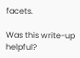facets.

Was this write-up helpful?